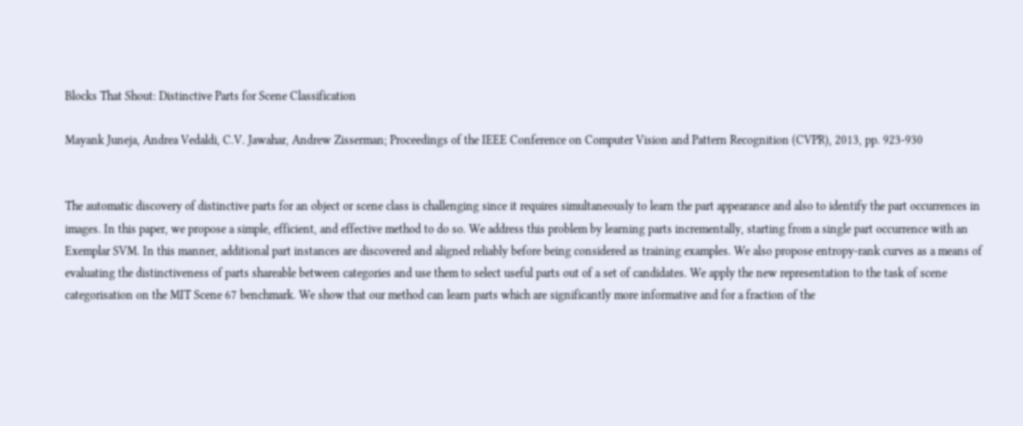Blocks That Shout: Distinctive Parts for Scene Classification

Mayank Juneja, Andrea Vedaldi, C.V. Jawahar, Andrew Zisserman; Proceedings of the IEEE Conference on Computer Vision and Pattern Recognition (CVPR), 2013, pp. 923-930


The automatic discovery of distinctive parts for an object or scene class is challenging since it requires simultaneously to learn the part appearance and also to identify the part occurrences in images. In this paper, we propose a simple, efficient, and effective method to do so. We address this problem by learning parts incrementally, starting from a single part occurrence with an Exemplar SVM. In this manner, additional part instances are discovered and aligned reliably before being considered as training examples. We also propose entropy-rank curves as a means of evaluating the distinctiveness of parts shareable between categories and use them to select useful parts out of a set of candidates. We apply the new representation to the task of scene categorisation on the MIT Scene 67 benchmark. We show that our method can learn parts which are significantly more informative and for a fraction of the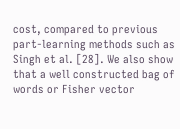cost, compared to previous part-learning methods such as Singh et al. [28]. We also show that a well constructed bag of words or Fisher vector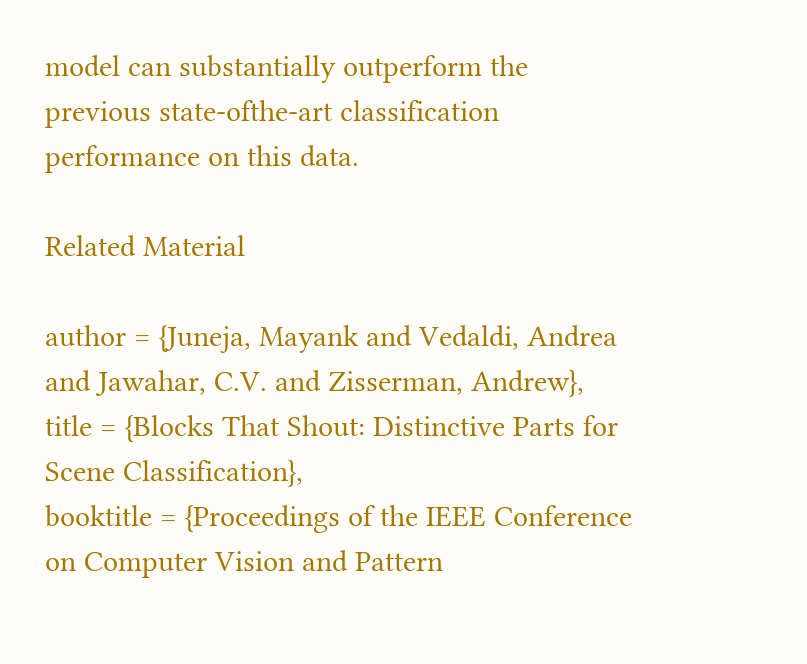model can substantially outperform the previous state-ofthe-art classification performance on this data.

Related Material

author = {Juneja, Mayank and Vedaldi, Andrea and Jawahar, C.V. and Zisserman, Andrew},
title = {Blocks That Shout: Distinctive Parts for Scene Classification},
booktitle = {Proceedings of the IEEE Conference on Computer Vision and Pattern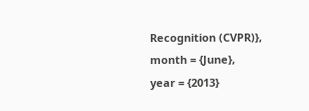Recognition (CVPR)},
month = {June},
year = {2013}